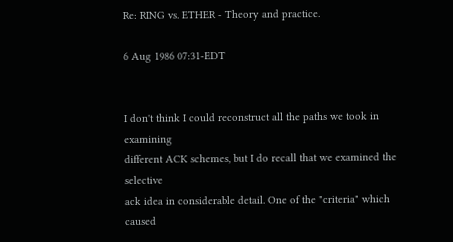Re: RING vs. ETHER - Theory and practice.

6 Aug 1986 07:31-EDT


I don't think I could reconstruct all the paths we took in examining
different ACK schemes, but I do recall that we examined the selective
ack idea in considerable detail. One of the "criteria" which caused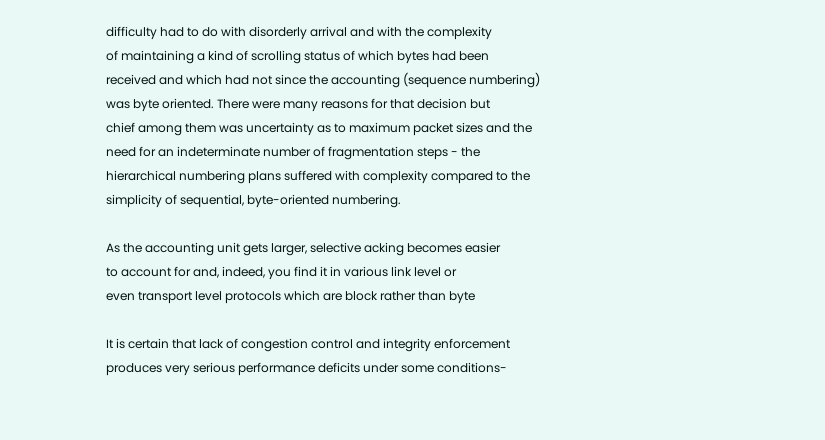difficulty had to do with disorderly arrival and with the complexity
of maintaining a kind of scrolling status of which bytes had been
received and which had not since the accounting (sequence numbering)
was byte oriented. There were many reasons for that decision but
chief among them was uncertainty as to maximum packet sizes and the
need for an indeterminate number of fragmentation steps - the
hierarchical numbering plans suffered with complexity compared to the
simplicity of sequential, byte-oriented numbering.

As the accounting unit gets larger, selective acking becomes easier
to account for and, indeed, you find it in various link level or
even transport level protocols which are block rather than byte

It is certain that lack of congestion control and integrity enforcement
produces very serious performance deficits under some conditions-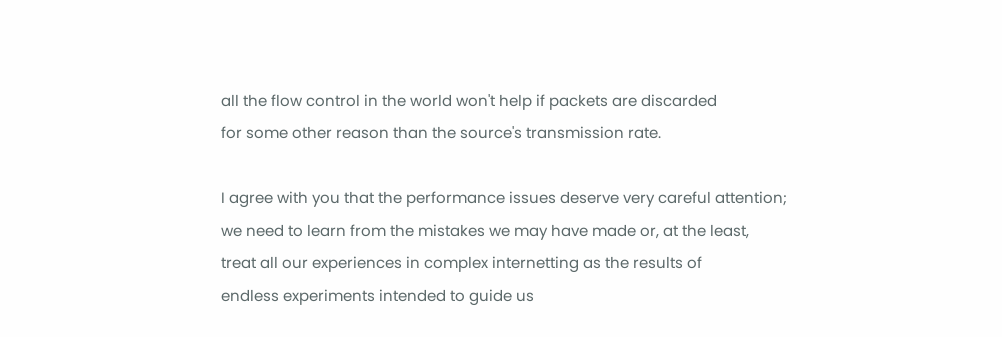all the flow control in the world won't help if packets are discarded
for some other reason than the source's transmission rate.

I agree with you that the performance issues deserve very careful attention;
we need to learn from the mistakes we may have made or, at the least,
treat all our experiences in complex internetting as the results of
endless experiments intended to guide us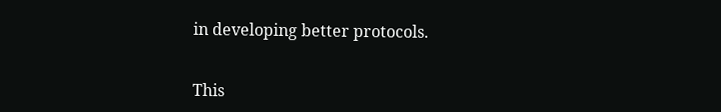in developing better protocols.


This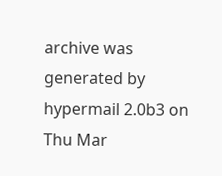archive was generated by hypermail 2.0b3 on Thu Mar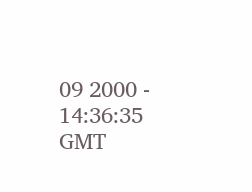09 2000 - 14:36:35 GMT